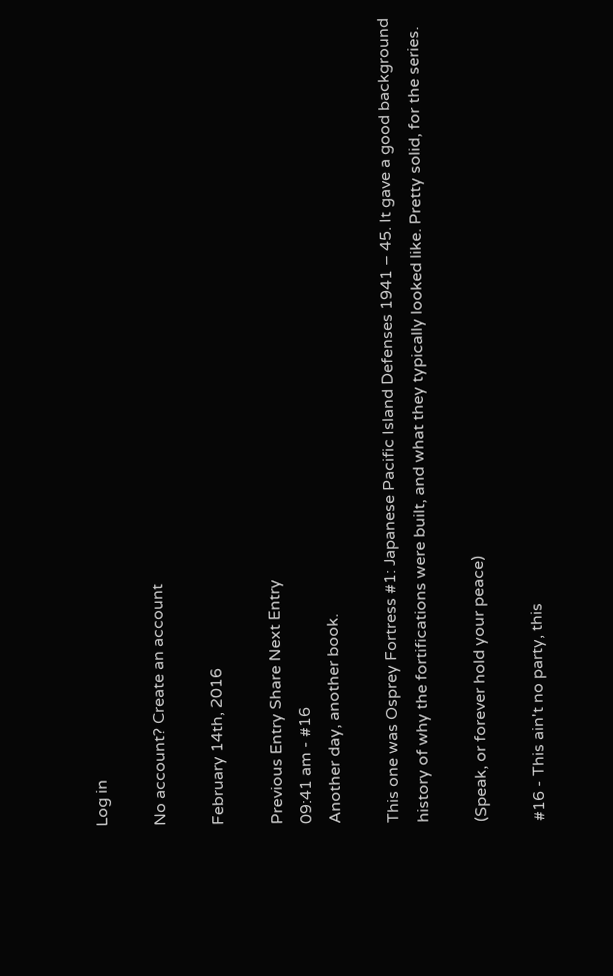Log in

No account? Create an account

February 14th, 2016

Previous Entry Share Next Entry
09:41 am - #16
Another day, another book.

This one was Osprey Fortress #1: Japanese Pacific Island Defenses 1941 – 45. It gave a good background history of why the fortifications were built, and what they typically looked like. Pretty solid, for the series.

(Speak, or forever hold your peace)

#16 - This ain't no party, this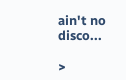ain't no disco...

>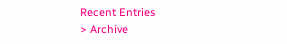Recent Entries
> Archive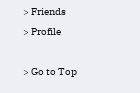> Friends
> Profile

> Go to Top